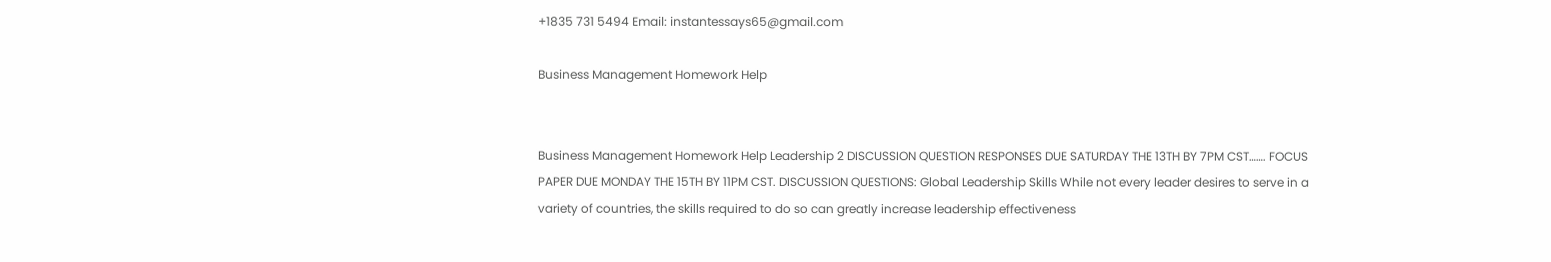+1835 731 5494 Email: instantessays65@gmail.com

Business Management Homework Help


Business Management Homework Help Leadership 2 DISCUSSION QUESTION RESPONSES DUE SATURDAY THE 13TH BY 7PM CST……. FOCUS PAPER DUE MONDAY THE 15TH BY 11PM CST. DISCUSSION QUESTIONS: Global Leadership Skills While not every leader desires to serve in a variety of countries, the skills required to do so can greatly increase leadership effectiveness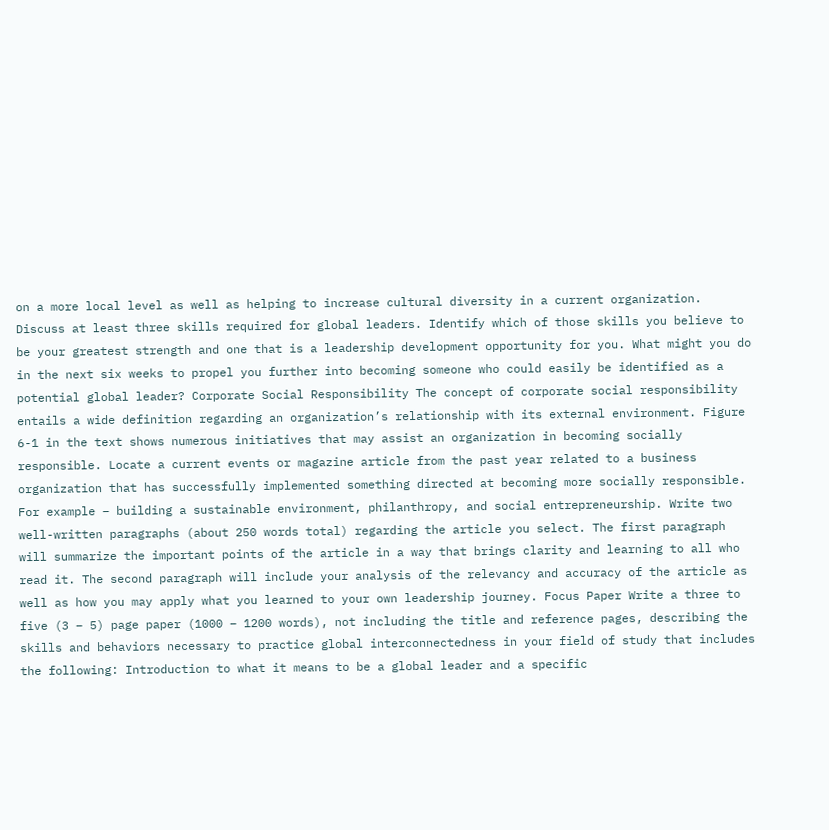on a more local level as well as helping to increase cultural diversity in a current organization. Discuss at least three skills required for global leaders. Identify which of those skills you believe to be your greatest strength and one that is a leadership development opportunity for you. What might you do in the next six weeks to propel you further into becoming someone who could easily be identified as a potential global leader? Corporate Social Responsibility The concept of corporate social responsibility entails a wide definition regarding an organization’s relationship with its external environment. Figure 6-1 in the text shows numerous initiatives that may assist an organization in becoming socially responsible. Locate a current events or magazine article from the past year related to a business organization that has successfully implemented something directed at becoming more socially responsible. For example – building a sustainable environment, philanthropy, and social entrepreneurship. Write two well-written paragraphs (about 250 words total) regarding the article you select. The first paragraph will summarize the important points of the article in a way that brings clarity and learning to all who read it. The second paragraph will include your analysis of the relevancy and accuracy of the article as well as how you may apply what you learned to your own leadership journey. Focus Paper Write a three to five (3 – 5) page paper (1000 – 1200 words), not including the title and reference pages, describing the skills and behaviors necessary to practice global interconnectedness in your field of study that includes the following: Introduction to what it means to be a global leader and a specific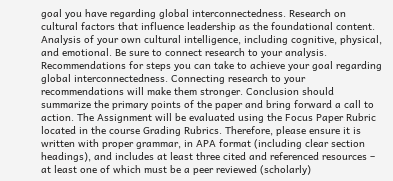goal you have regarding global interconnectedness. Research on cultural factors that influence leadership as the foundational content. Analysis of your own cultural intelligence, including cognitive, physical, and emotional. Be sure to connect research to your analysis. Recommendations for steps you can take to achieve your goal regarding global interconnectedness. Connecting research to your recommendations will make them stronger. Conclusion should summarize the primary points of the paper and bring forward a call to action. The Assignment will be evaluated using the Focus Paper Rubric located in the course Grading Rubrics. Therefore, please ensure it is written with proper grammar, in APA format (including clear section headings), and includes at least three cited and referenced resources – at least one of which must be a peer reviewed (scholarly)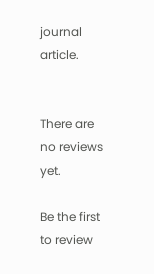journal article.


There are no reviews yet.

Be the first to review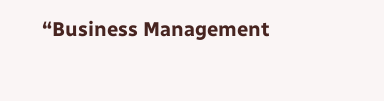“Business Management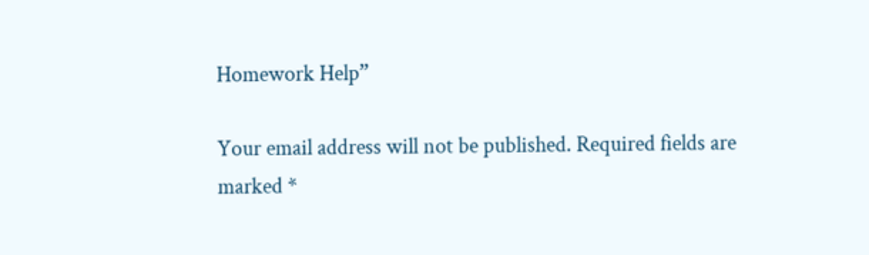Homework Help”

Your email address will not be published. Required fields are marked *